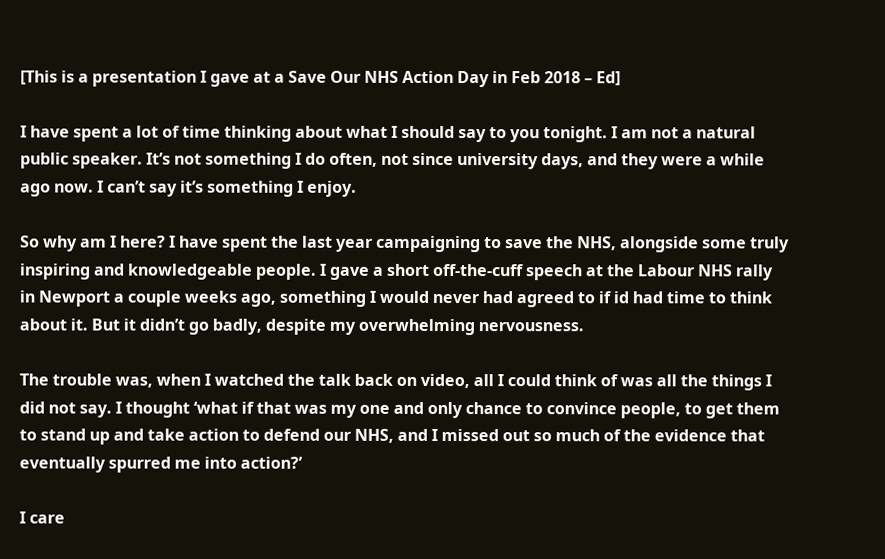[This is a presentation I gave at a Save Our NHS Action Day in Feb 2018 – Ed]

I have spent a lot of time thinking about what I should say to you tonight. I am not a natural public speaker. It’s not something I do often, not since university days, and they were a while ago now. I can’t say it’s something I enjoy.

So why am I here? I have spent the last year campaigning to save the NHS, alongside some truly inspiring and knowledgeable people. I gave a short off-the-cuff speech at the Labour NHS rally in Newport a couple weeks ago, something I would never had agreed to if id had time to think about it. But it didn’t go badly, despite my overwhelming nervousness.

The trouble was, when I watched the talk back on video, all I could think of was all the things I did not say. I thought ‘what if that was my one and only chance to convince people, to get them to stand up and take action to defend our NHS, and I missed out so much of the evidence that eventually spurred me into action?’

I care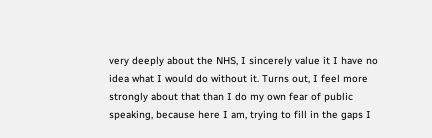very deeply about the NHS, I sincerely value it I have no idea what I would do without it. Turns out, I feel more strongly about that than I do my own fear of public speaking, because here I am, trying to fill in the gaps I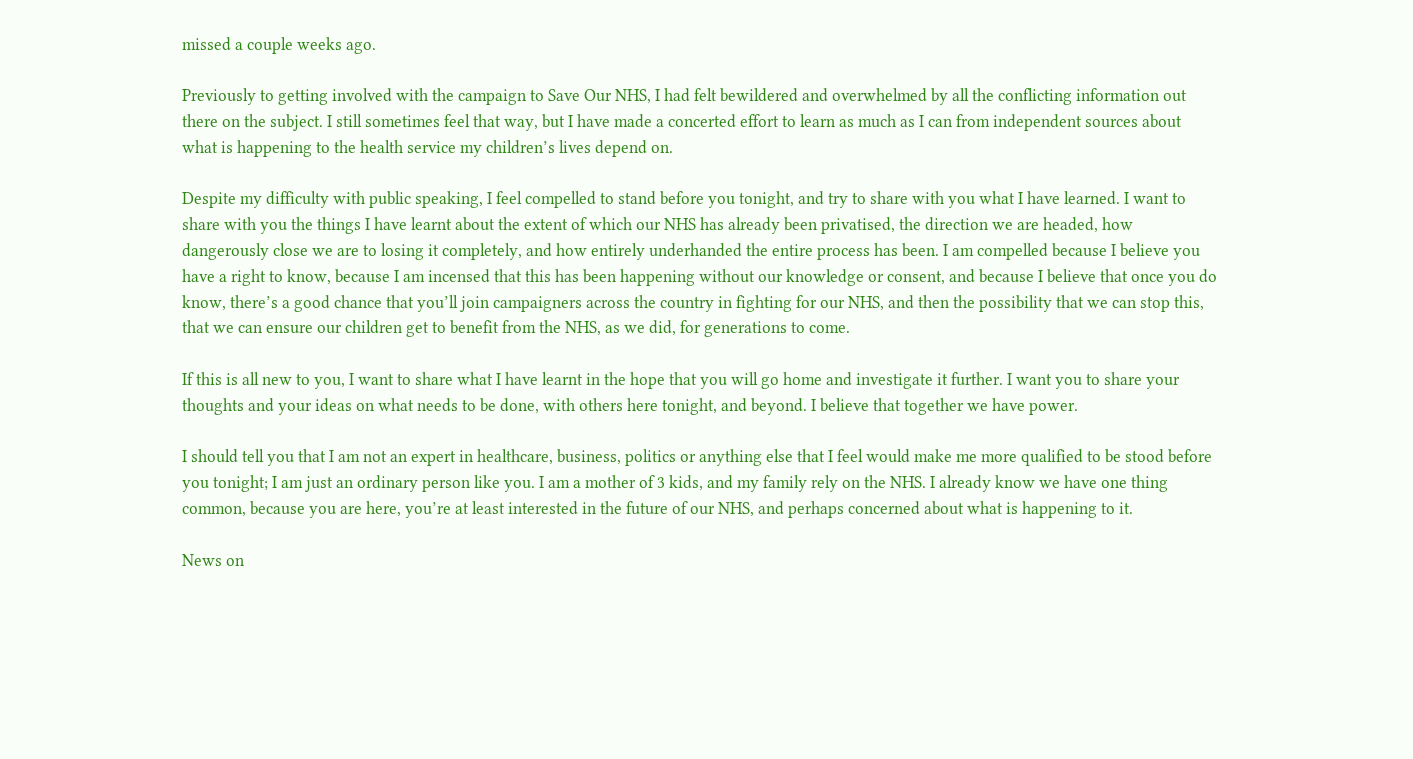missed a couple weeks ago.

Previously to getting involved with the campaign to Save Our NHS, I had felt bewildered and overwhelmed by all the conflicting information out there on the subject. I still sometimes feel that way, but I have made a concerted effort to learn as much as I can from independent sources about what is happening to the health service my children’s lives depend on.

Despite my difficulty with public speaking, I feel compelled to stand before you tonight, and try to share with you what I have learned. I want to share with you the things I have learnt about the extent of which our NHS has already been privatised, the direction we are headed, how dangerously close we are to losing it completely, and how entirely underhanded the entire process has been. I am compelled because I believe you have a right to know, because I am incensed that this has been happening without our knowledge or consent, and because I believe that once you do know, there’s a good chance that you’ll join campaigners across the country in fighting for our NHS, and then the possibility that we can stop this, that we can ensure our children get to benefit from the NHS, as we did, for generations to come.

If this is all new to you, I want to share what I have learnt in the hope that you will go home and investigate it further. I want you to share your thoughts and your ideas on what needs to be done, with others here tonight, and beyond. I believe that together we have power.

I should tell you that I am not an expert in healthcare, business, politics or anything else that I feel would make me more qualified to be stood before you tonight; I am just an ordinary person like you. I am a mother of 3 kids, and my family rely on the NHS. I already know we have one thing common, because you are here, you’re at least interested in the future of our NHS, and perhaps concerned about what is happening to it.

News on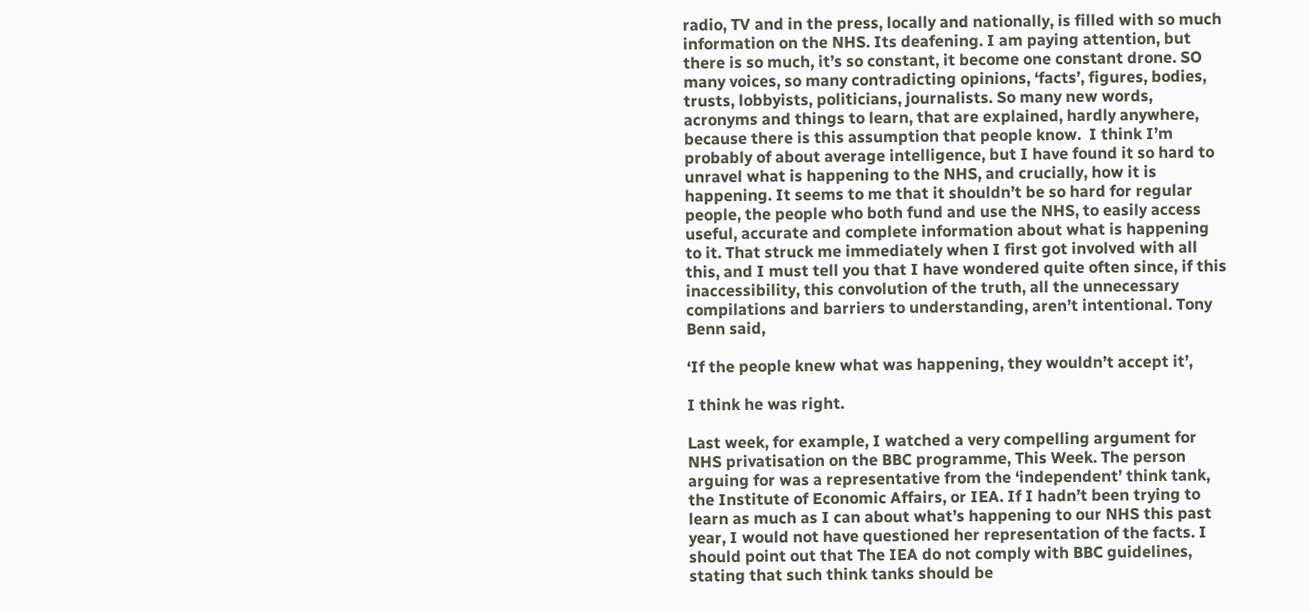radio, TV and in the press, locally and nationally, is filled with so much information on the NHS. Its deafening. I am paying attention, but there is so much, it’s so constant, it become one constant drone. SO many voices, so many contradicting opinions, ‘facts’, figures, bodies, trusts, lobbyists, politicians, journalists. So many new words, acronyms and things to learn, that are explained, hardly anywhere, because there is this assumption that people know.  I think I’m probably of about average intelligence, but I have found it so hard to unravel what is happening to the NHS, and crucially, how it is happening. It seems to me that it shouldn’t be so hard for regular people, the people who both fund and use the NHS, to easily access useful, accurate and complete information about what is happening to it. That struck me immediately when I first got involved with all this, and I must tell you that I have wondered quite often since, if this inaccessibility, this convolution of the truth, all the unnecessary compilations and barriers to understanding, aren’t intentional. Tony Benn said,

‘If the people knew what was happening, they wouldn’t accept it’,

I think he was right.

Last week, for example, I watched a very compelling argument for NHS privatisation on the BBC programme, This Week. The person arguing for was a representative from the ‘independent’ think tank, the Institute of Economic Affairs, or IEA. If I hadn’t been trying to learn as much as I can about what’s happening to our NHS this past year, I would not have questioned her representation of the facts. I should point out that The IEA do not comply with BBC guidelines, stating that such think tanks should be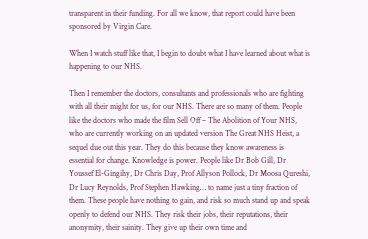transparent in their funding. For all we know, that report could have been sponsored by Virgin Care.

When I watch stuff like that, I begin to doubt what I have learned about what is happening to our NHS.

Then I remember the doctors, consultants and professionals who are fighting with all their might for us, for our NHS. There are so many of them. People like the doctors who made the film Sell Off – The Abolition of Your NHS, who are currently working on an updated version The Great NHS Heist, a sequel due out this year. They do this because they know awareness is essential for change. Knowledge is power. People like Dr Bob Gill, Dr Youssef El-Gingihy, Dr Chris Day, Prof Allyson Pollock, Dr Moosa Qureshi, Dr Lucy Reynolds, Prof Stephen Hawking… to name just a tiny fraction of them. These people have nothing to gain, and risk so much stand up and speak openly to defend our NHS. They risk their jobs, their reputations, their anonymity, their sainity. They give up their own time and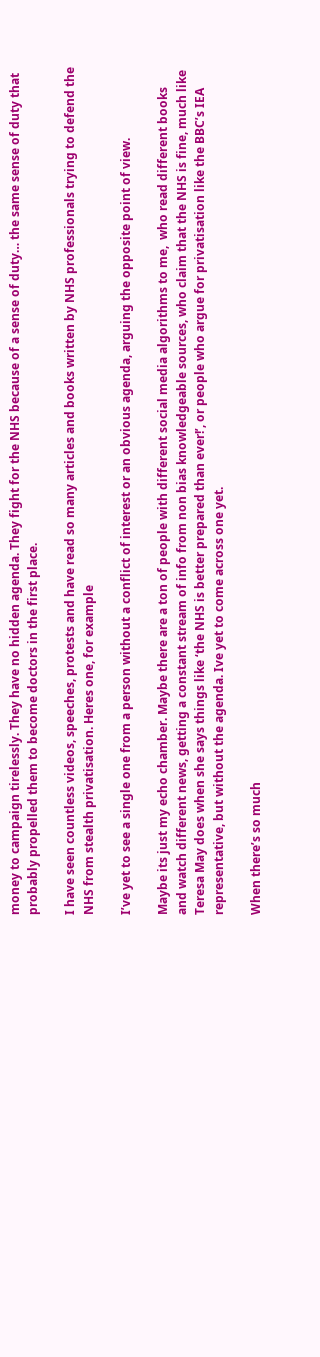money to campaign tirelessly. They have no hidden agenda. They fight for the NHS because of a sense of duty… the same sense of duty that probably propelled them to become doctors in the first place.

I have seen countless videos, speeches, protests and have read so many articles and books written by NHS professionals trying to defend the NHS from stealth privatisation. Heres one, for example

I’ve yet to see a single one from a person without a conflict of interest or an obvious agenda, arguing the opposite point of view.

Maybe its just my echo chamber. Maybe there are a ton of people with different social media algorithms to me,  who read different books and watch different news, getting a constant stream of info from non bias knowledgeable sources, who claim that the NHS is fine, much like Teresa May does when she says things like ‘the NHS is better prepared than ever!’, or people who argue for privatisation like the BBC’s IEA representative, but without the agenda. Ive yet to come across one yet.

When there’s so much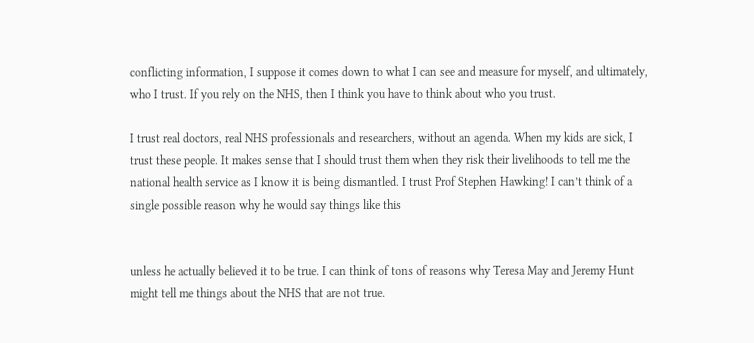conflicting information, I suppose it comes down to what I can see and measure for myself, and ultimately, who I trust. If you rely on the NHS, then I think you have to think about who you trust.

I trust real doctors, real NHS professionals and researchers, without an agenda. When my kids are sick, I trust these people. It makes sense that I should trust them when they risk their livelihoods to tell me the national health service as I know it is being dismantled. I trust Prof Stephen Hawking! I can’t think of a single possible reason why he would say things like this


unless he actually believed it to be true. I can think of tons of reasons why Teresa May and Jeremy Hunt might tell me things about the NHS that are not true.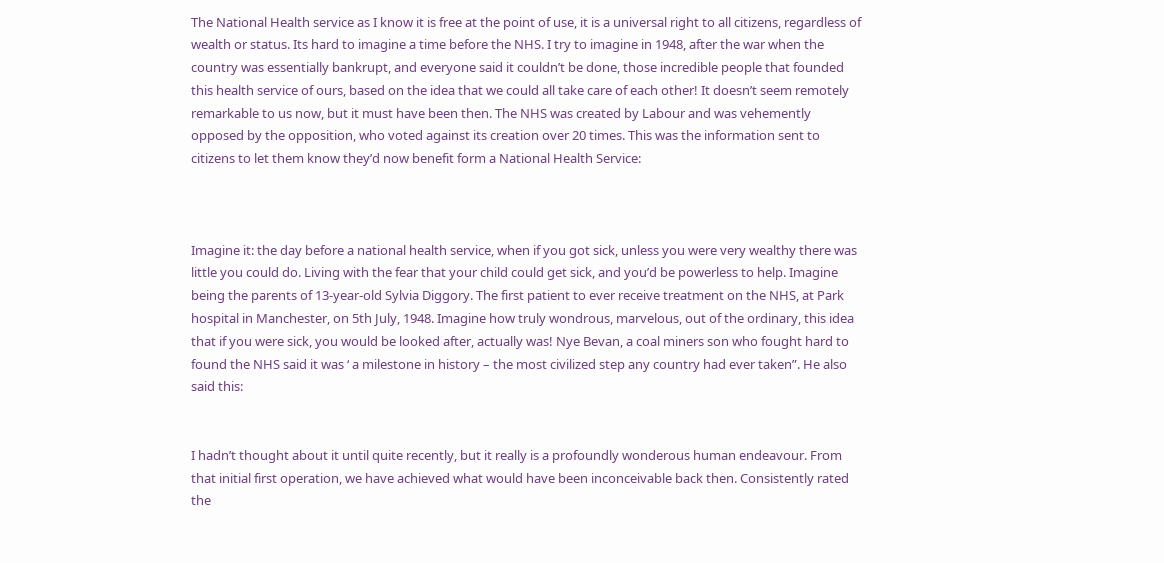The National Health service as I know it is free at the point of use, it is a universal right to all citizens, regardless of wealth or status. Its hard to imagine a time before the NHS. I try to imagine in 1948, after the war when the country was essentially bankrupt, and everyone said it couldn’t be done, those incredible people that founded this health service of ours, based on the idea that we could all take care of each other! It doesn’t seem remotely remarkable to us now, but it must have been then. The NHS was created by Labour and was vehemently opposed by the opposition, who voted against its creation over 20 times. This was the information sent to citizens to let them know they’d now benefit form a National Health Service:



Imagine it: the day before a national health service, when if you got sick, unless you were very wealthy there was little you could do. Living with the fear that your child could get sick, and you’d be powerless to help. Imagine being the parents of 13-year-old Sylvia Diggory. The first patient to ever receive treatment on the NHS, at Park hospital in Manchester, on 5th July, 1948. Imagine how truly wondrous, marvelous, out of the ordinary, this idea that if you were sick, you would be looked after, actually was! Nye Bevan, a coal miners son who fought hard to found the NHS said it was ‘ a milestone in history – the most civilized step any country had ever taken”. He also said this:


I hadn’t thought about it until quite recently, but it really is a profoundly wonderous human endeavour. From that initial first operation, we have achieved what would have been inconceivable back then. Consistently rated the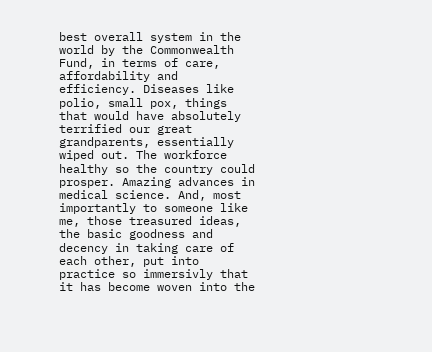best overall system in the world by the Commonwealth Fund, in terms of care, affordability and efficiency. Diseases like polio, small pox, things that would have absolutely terrified our great grandparents, essentially wiped out. The workforce healthy so the country could prosper. Amazing advances in medical science. And, most importantly to someone like me, those treasured ideas, the basic goodness and decency in taking care of each other, put into practice so immersivly that it has become woven into the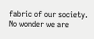fabric of our society. No wonder we are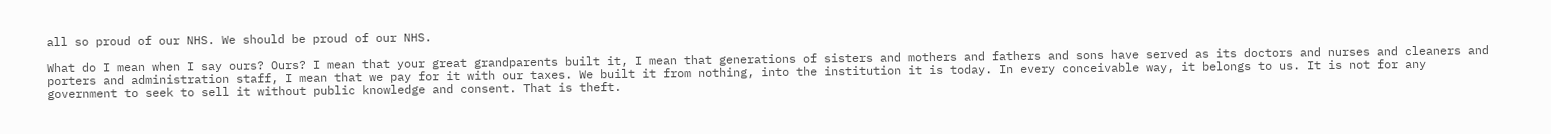all so proud of our NHS. We should be proud of our NHS.

What do I mean when I say ours? Ours? I mean that your great grandparents built it, I mean that generations of sisters and mothers and fathers and sons have served as its doctors and nurses and cleaners and porters and administration staff, I mean that we pay for it with our taxes. We built it from nothing, into the institution it is today. In every conceivable way, it belongs to us. It is not for any government to seek to sell it without public knowledge and consent. That is theft.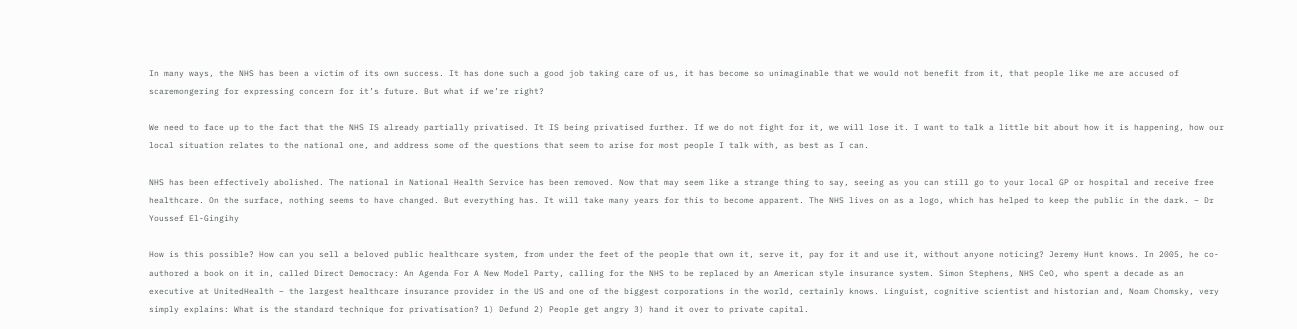In many ways, the NHS has been a victim of its own success. It has done such a good job taking care of us, it has become so unimaginable that we would not benefit from it, that people like me are accused of scaremongering for expressing concern for it’s future. But what if we’re right?

We need to face up to the fact that the NHS IS already partially privatised. It IS being privatised further. If we do not fight for it, we will lose it. I want to talk a little bit about how it is happening, how our local situation relates to the national one, and address some of the questions that seem to arise for most people I talk with, as best as I can.

NHS has been effectively abolished. The national in National Health Service has been removed. Now that may seem like a strange thing to say, seeing as you can still go to your local GP or hospital and receive free healthcare. On the surface, nothing seems to have changed. But everything has. It will take many years for this to become apparent. The NHS lives on as a logo, which has helped to keep the public in the dark. – Dr Youssef El-Gingihy

How is this possible? How can you sell a beloved public healthcare system, from under the feet of the people that own it, serve it, pay for it and use it, without anyone noticing? Jeremy Hunt knows. In 2005, he co-authored a book on it in, called Direct Democracy: An Agenda For A New Model Party, calling for the NHS to be replaced by an American style insurance system. Simon Stephens, NHS CeO, who spent a decade as an executive at UnitedHealth – the largest healthcare insurance provider in the US and one of the biggest corporations in the world, certainly knows. Linguist, cognitive scientist and historian and, Noam Chomsky, very simply explains: What is the standard technique for privatisation? 1) Defund 2) People get angry 3) hand it over to private capital.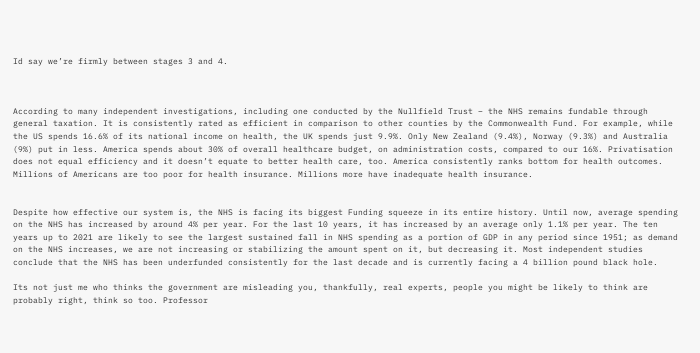Id say we’re firmly between stages 3 and 4.



According to many independent investigations, including one conducted by the Nullfield Trust – the NHS remains fundable through general taxation. It is consistently rated as efficient in comparison to other counties by the Commonwealth Fund. For example, while the US spends 16.6% of its national income on health, the UK spends just 9.9%. Only New Zealand (9.4%), Norway (9.3%) and Australia (9%) put in less. America spends about 30% of overall healthcare budget, on administration costs, compared to our 16%. Privatisation does not equal efficiency and it doesn’t equate to better health care, too. America consistently ranks bottom for health outcomes. Millions of Americans are too poor for health insurance. Millions more have inadequate health insurance.


Despite how effective our system is, the NHS is facing its biggest Funding squeeze in its entire history. Until now, average spending on the NHS has increased by around 4% per year. For the last 10 years, it has increased by an average only 1.1% per year. The ten years up to 2021 are likely to see the largest sustained fall in NHS spending as a portion of GDP in any period since 1951; as demand on the NHS increases, we are not increasing or stabilizing the amount spent on it, but decreasing it. Most independent studies conclude that the NHS has been underfunded consistently for the last decade and is currently facing a 4 billion pound black hole.

Its not just me who thinks the government are misleading you, thankfully, real experts, people you might be likely to think are probably right, think so too. Professor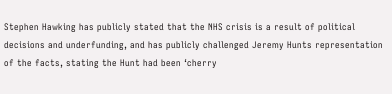Stephen Hawking has publicly stated that the NHS crisis is a result of political decisions and underfunding, and has publicly challenged Jeremy Hunts representation of the facts, stating the Hunt had been ‘cherry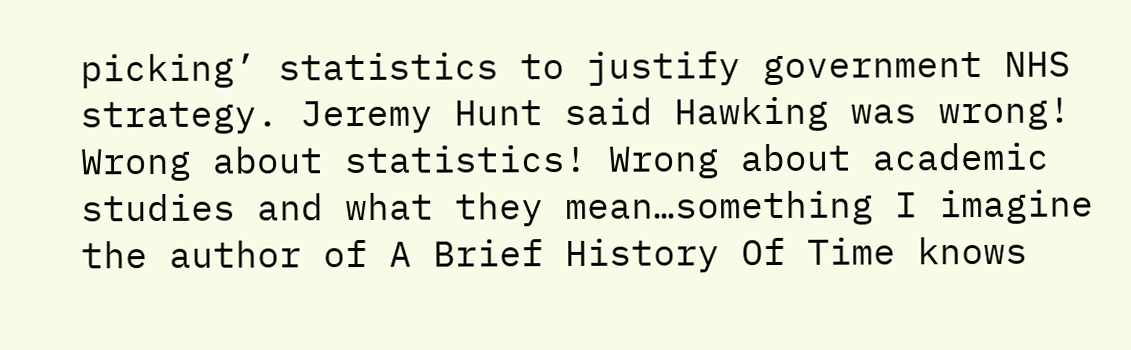picking’ statistics to justify government NHS strategy. Jeremy Hunt said Hawking was wrong! Wrong about statistics! Wrong about academic studies and what they mean…something I imagine the author of A Brief History Of Time knows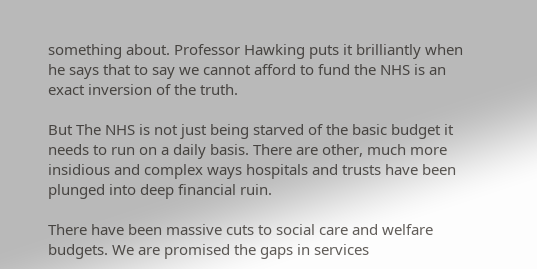something about. Professor Hawking puts it brilliantly when he says that to say we cannot afford to fund the NHS is an exact inversion of the truth.

But The NHS is not just being starved of the basic budget it needs to run on a daily basis. There are other, much more insidious and complex ways hospitals and trusts have been plunged into deep financial ruin.

There have been massive cuts to social care and welfare budgets. We are promised the gaps in services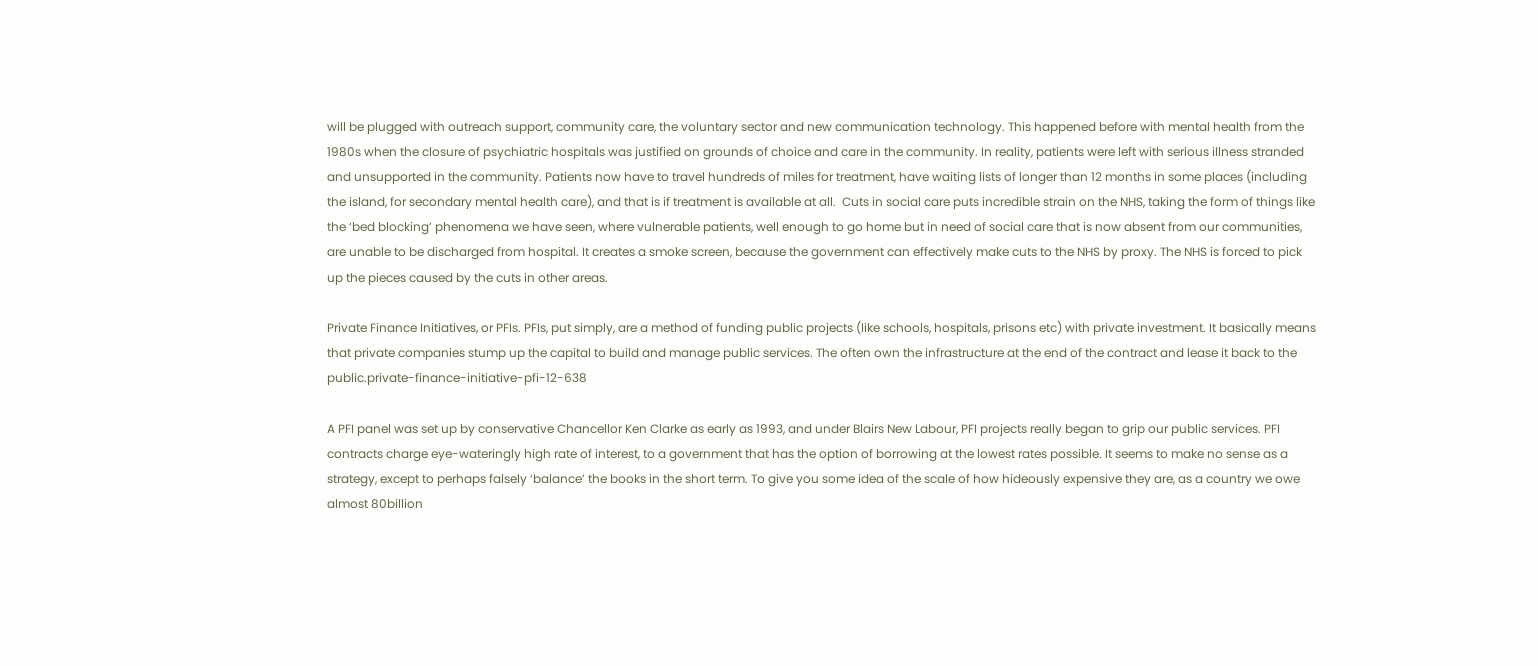will be plugged with outreach support, community care, the voluntary sector and new communication technology. This happened before with mental health from the 1980s when the closure of psychiatric hospitals was justified on grounds of choice and care in the community. In reality, patients were left with serious illness stranded and unsupported in the community. Patients now have to travel hundreds of miles for treatment, have waiting lists of longer than 12 months in some places (including the island, for secondary mental health care), and that is if treatment is available at all.  Cuts in social care puts incredible strain on the NHS, taking the form of things like the ‘bed blocking’ phenomena we have seen, where vulnerable patients, well enough to go home but in need of social care that is now absent from our communities, are unable to be discharged from hospital. It creates a smoke screen, because the government can effectively make cuts to the NHS by proxy. The NHS is forced to pick up the pieces caused by the cuts in other areas.

Private Finance Initiatives, or PFIs. PFIs, put simply, are a method of funding public projects (like schools, hospitals, prisons etc) with private investment. It basically means that private companies stump up the capital to build and manage public services. The often own the infrastructure at the end of the contract and lease it back to the public.private-finance-initiative-pfi-12-638

A PFI panel was set up by conservative Chancellor Ken Clarke as early as 1993, and under Blairs New Labour, PFI projects really began to grip our public services. PFI contracts charge eye-wateringly high rate of interest, to a government that has the option of borrowing at the lowest rates possible. It seems to make no sense as a strategy, except to perhaps falsely ‘balance’ the books in the short term. To give you some idea of the scale of how hideously expensive they are, as a country we owe almost 80billion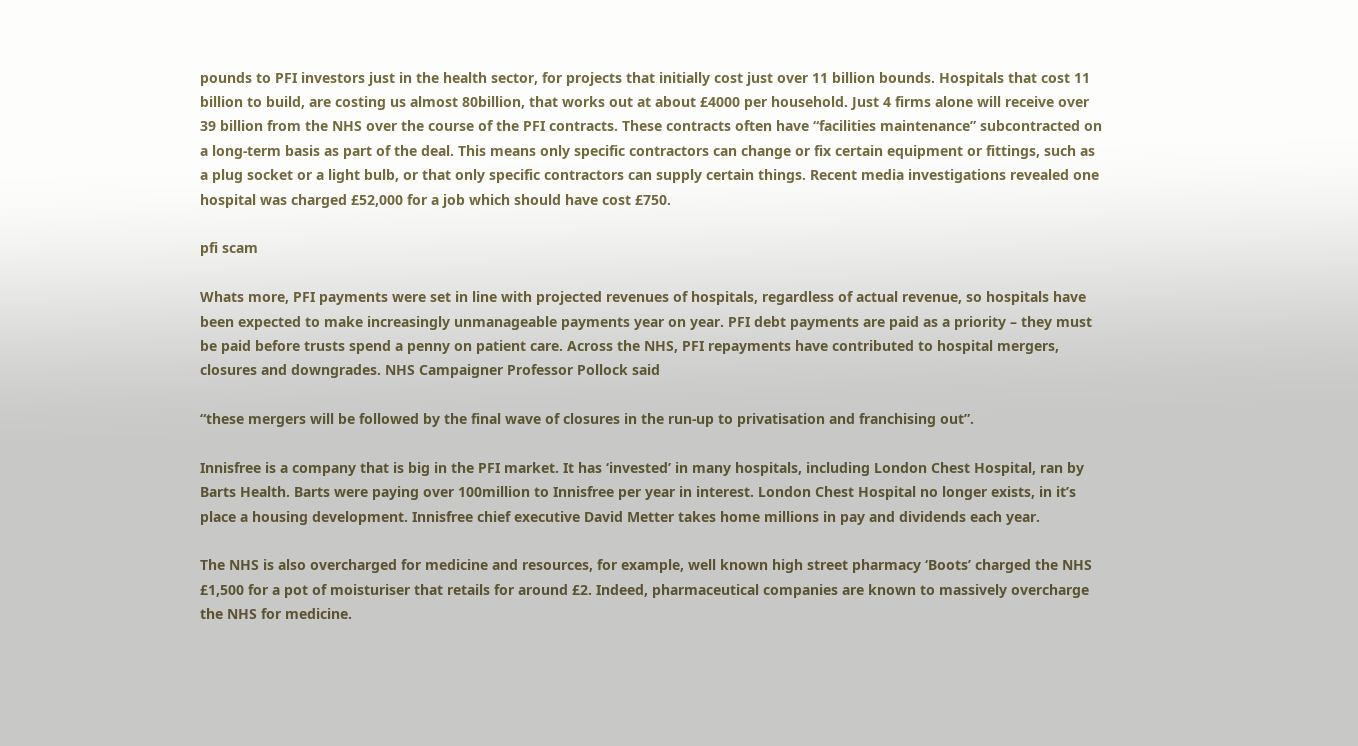pounds to PFI investors just in the health sector, for projects that initially cost just over 11 billion bounds. Hospitals that cost 11 billion to build, are costing us almost 80billion, that works out at about £4000 per household. Just 4 firms alone will receive over 39 billion from the NHS over the course of the PFI contracts. These contracts often have “facilities maintenance” subcontracted on a long-term basis as part of the deal. This means only specific contractors can change or fix certain equipment or fittings, such as a plug socket or a light bulb, or that only specific contractors can supply certain things. Recent media investigations revealed one hospital was charged £52,000 for a job which should have cost £750.

pfi scam

Whats more, PFI payments were set in line with projected revenues of hospitals, regardless of actual revenue, so hospitals have been expected to make increasingly unmanageable payments year on year. PFI debt payments are paid as a priority – they must be paid before trusts spend a penny on patient care. Across the NHS, PFI repayments have contributed to hospital mergers, closures and downgrades. NHS Campaigner Professor Pollock said

“these mergers will be followed by the final wave of closures in the run-up to privatisation and franchising out”.

Innisfree is a company that is big in the PFI market. It has ‘invested’ in many hospitals, including London Chest Hospital, ran by Barts Health. Barts were paying over 100million to Innisfree per year in interest. London Chest Hospital no longer exists, in it’s place a housing development. Innisfree chief executive David Metter takes home millions in pay and dividends each year.

The NHS is also overcharged for medicine and resources, for example, well known high street pharmacy ‘Boots’ charged the NHS £1,500 for a pot of moisturiser that retails for around £2. Indeed, pharmaceutical companies are known to massively overcharge the NHS for medicine.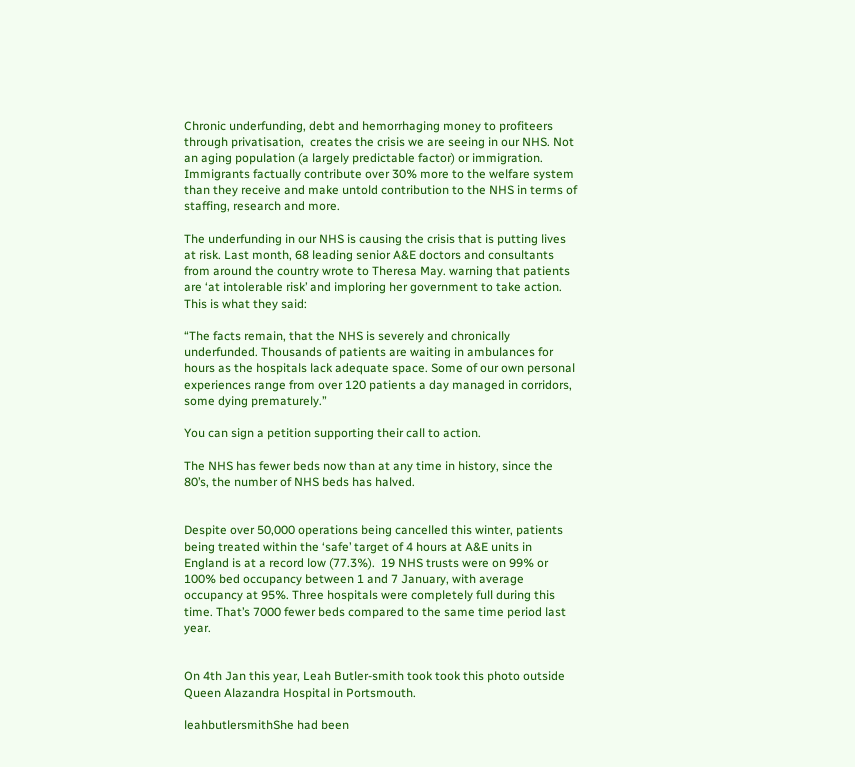Chronic underfunding, debt and hemorrhaging money to profiteers through privatisation,  creates the crisis we are seeing in our NHS. Not an aging population (a largely predictable factor) or immigration. Immigrants factually contribute over 30% more to the welfare system than they receive and make untold contribution to the NHS in terms of staffing, research and more.

The underfunding in our NHS is causing the crisis that is putting lives at risk. Last month, 68 leading senior A&E doctors and consultants from around the country wrote to Theresa May. warning that patients are ‘at intolerable risk’ and imploring her government to take action. This is what they said:

“The facts remain, that the NHS is severely and chronically underfunded. Thousands of patients are waiting in ambulances for hours as the hospitals lack adequate space. Some of our own personal experiences range from over 120 patients a day managed in corridors, some dying prematurely.”

You can sign a petition supporting their call to action.

The NHS has fewer beds now than at any time in history, since the 80’s, the number of NHS beds has halved.


Despite over 50,000 operations being cancelled this winter, patients being treated within the ‘safe’ target of 4 hours at A&E units in England is at a record low (77.3%).  19 NHS trusts were on 99% or 100% bed occupancy between 1 and 7 January, with average occupancy at 95%. Three hospitals were completely full during this time. That’s 7000 fewer beds compared to the same time period last year.


On 4th Jan this year, Leah Butler-smith took took this photo outside Queen Alazandra Hospital in Portsmouth.

leahbutlersmithShe had been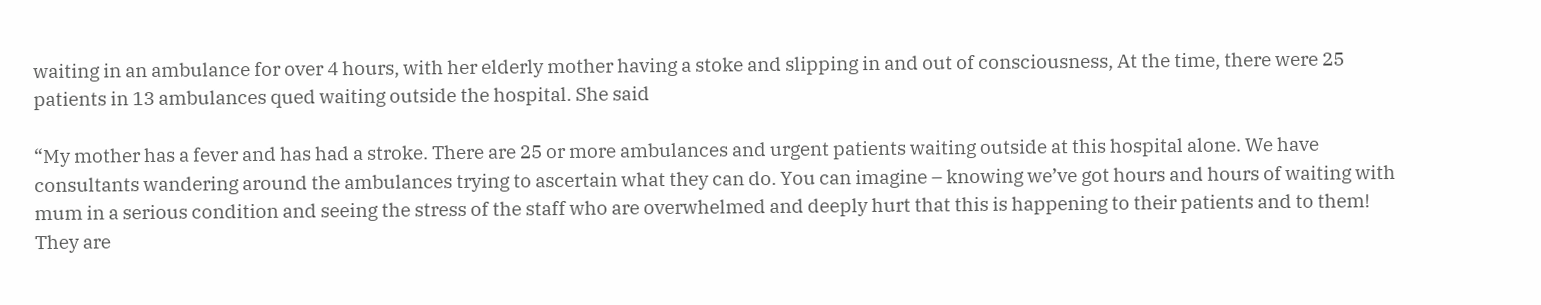waiting in an ambulance for over 4 hours, with her elderly mother having a stoke and slipping in and out of consciousness, At the time, there were 25 patients in 13 ambulances qued waiting outside the hospital. She said

“My mother has a fever and has had a stroke. There are 25 or more ambulances and urgent patients waiting outside at this hospital alone. We have consultants wandering around the ambulances trying to ascertain what they can do. You can imagine – knowing we’ve got hours and hours of waiting with mum in a serious condition and seeing the stress of the staff who are overwhelmed and deeply hurt that this is happening to their patients and to them! They are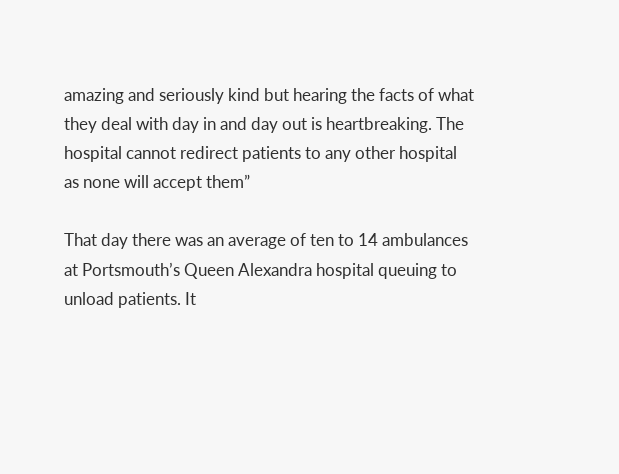amazing and seriously kind but hearing the facts of what they deal with day in and day out is heartbreaking. The hospital cannot redirect patients to any other hospital as none will accept them”

That day there was an average of ten to 14 ambulances at Portsmouth’s Queen Alexandra hospital queuing to unload patients. It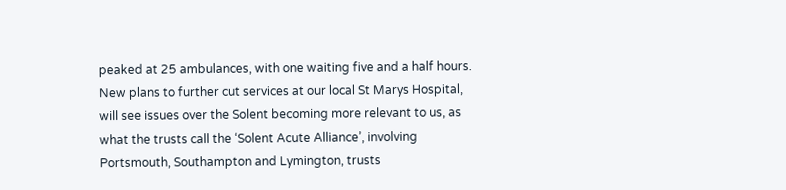peaked at 25 ambulances, with one waiting five and a half hours. New plans to further cut services at our local St Marys Hospital, will see issues over the Solent becoming more relevant to us, as what the trusts call the ‘Solent Acute Alliance’, involving Portsmouth, Southampton and Lymington, trusts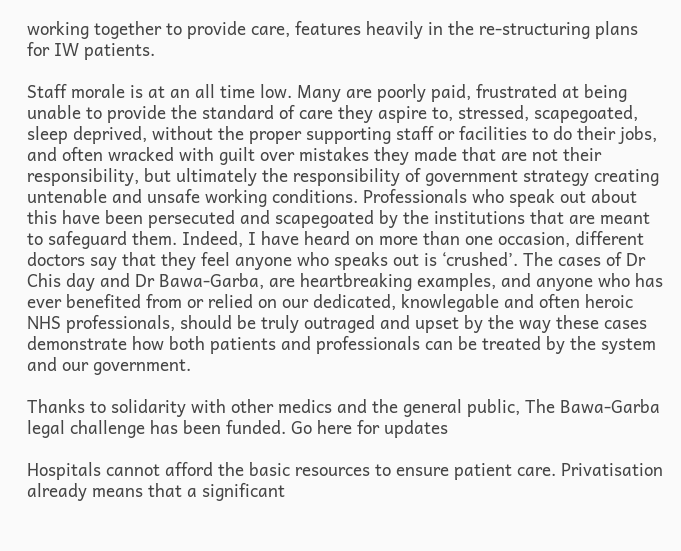working together to provide care, features heavily in the re-structuring plans for IW patients.

Staff morale is at an all time low. Many are poorly paid, frustrated at being unable to provide the standard of care they aspire to, stressed, scapegoated, sleep deprived, without the proper supporting staff or facilities to do their jobs, and often wracked with guilt over mistakes they made that are not their responsibility, but ultimately the responsibility of government strategy creating untenable and unsafe working conditions. Professionals who speak out about this have been persecuted and scapegoated by the institutions that are meant to safeguard them. Indeed, I have heard on more than one occasion, different doctors say that they feel anyone who speaks out is ‘crushed’. The cases of Dr Chis day and Dr Bawa-Garba, are heartbreaking examples, and anyone who has ever benefited from or relied on our dedicated, knowlegable and often heroic NHS professionals, should be truly outraged and upset by the way these cases demonstrate how both patients and professionals can be treated by the system and our government.

Thanks to solidarity with other medics and the general public, The Bawa-Garba legal challenge has been funded. Go here for updates

Hospitals cannot afford the basic resources to ensure patient care. Privatisation already means that a significant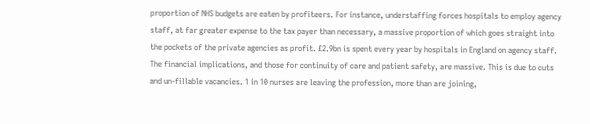proportion of NHS budgets are eaten by profiteers. For instance, understaffing forces hospitals to employ agency staff, at far greater expense to the tax payer than necessary, a massive proportion of which goes straight into the pockets of the private agencies as profit. £2.9bn is spent every year by hospitals in England on agency staff. The financial implications, and those for continuity of care and patient safety, are massive. This is due to cuts and un-fillable vacancies. 1 in 10 nurses are leaving the profession, more than are joining,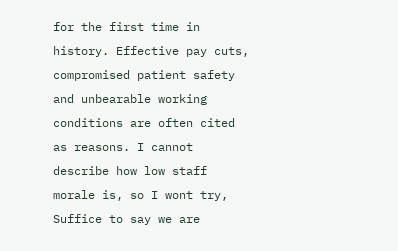for the first time in history. Effective pay cuts, compromised patient safety and unbearable working conditions are often cited as reasons. I cannot describe how low staff morale is, so I wont try, Suffice to say we are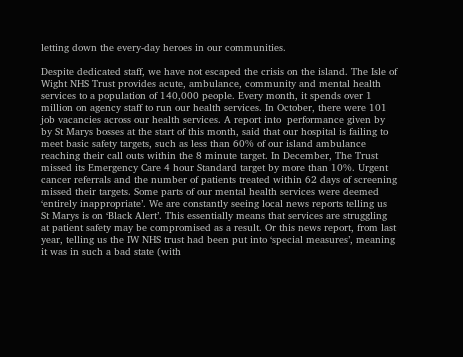letting down the every-day heroes in our communities.

Despite dedicated staff, we have not escaped the crisis on the island. The Isle of Wight NHS Trust provides acute, ambulance, community and mental health services to a population of 140,000 people. Every month, it spends over 1 million on agency staff to run our health services. In October, there were 101 job vacancies across our health services. A report into  performance given by by St Marys bosses at the start of this month, said that our hospital is failing to meet basic safety targets, such as less than 60% of our island ambulance reaching their call outs within the 8 minute target. In December, The Trust missed its Emergency Care 4 hour Standard target by more than 10%. Urgent cancer referrals and the number of patients treated within 62 days of screening missed their targets. Some parts of our mental health services were deemed ‘entirely inappropriate’. We are constantly seeing local news reports telling us St Marys is on ‘Black Alert’. This essentially means that services are struggling at patient safety may be compromised as a result. Or this news report, from last year, telling us the IW NHS trust had been put into ‘special measures’, meaning it was in such a bad state (with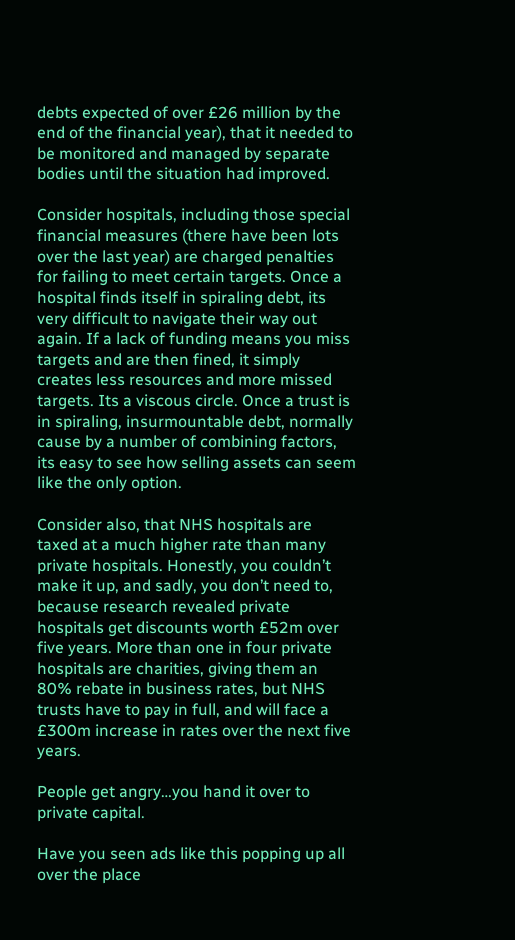debts expected of over £26 million by the end of the financial year), that it needed to  be monitored and managed by separate bodies until the situation had improved.

Consider hospitals, including those special financial measures (there have been lots over the last year) are charged penalties for failing to meet certain targets. Once a hospital finds itself in spiraling debt, its very difficult to navigate their way out again. If a lack of funding means you miss targets and are then fined, it simply creates less resources and more missed targets. Its a viscous circle. Once a trust is in spiraling, insurmountable debt, normally cause by a number of combining factors, its easy to see how selling assets can seem like the only option.

Consider also, that NHS hospitals are taxed at a much higher rate than many private hospitals. Honestly, you couldn’t make it up, and sadly, you don’t need to, because research revealed private hospitals get discounts worth £52m over five years. More than one in four private hospitals are charities, giving them an 80% rebate in business rates, but NHS trusts have to pay in full, and will face a £300m increase in rates over the next five years.

People get angry…you hand it over to private capital.

Have you seen ads like this popping up all over the place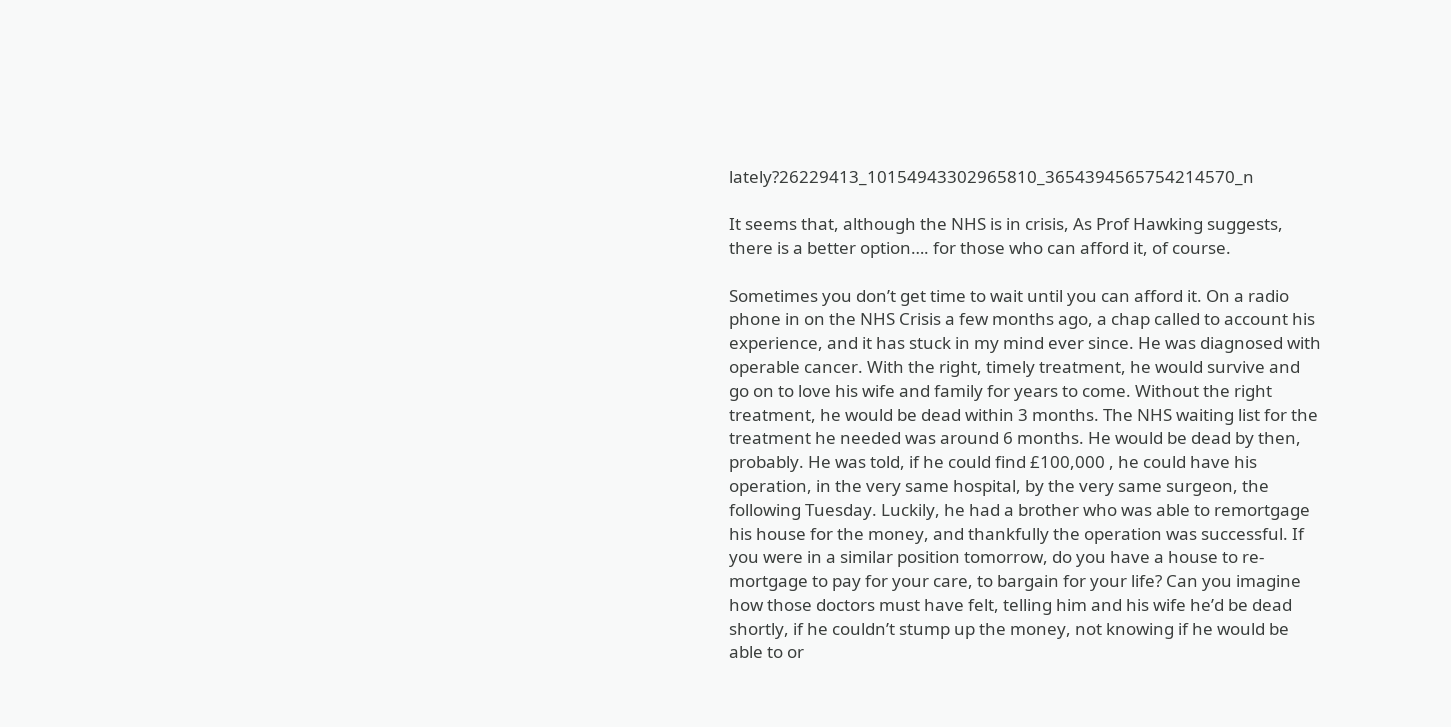lately?26229413_10154943302965810_3654394565754214570_n

It seems that, although the NHS is in crisis, As Prof Hawking suggests, there is a better option…. for those who can afford it, of course.

Sometimes you don’t get time to wait until you can afford it. On a radio phone in on the NHS Crisis a few months ago, a chap called to account his experience, and it has stuck in my mind ever since. He was diagnosed with operable cancer. With the right, timely treatment, he would survive and go on to love his wife and family for years to come. Without the right treatment, he would be dead within 3 months. The NHS waiting list for the treatment he needed was around 6 months. He would be dead by then, probably. He was told, if he could find £100,000 , he could have his operation, in the very same hospital, by the very same surgeon, the following Tuesday. Luckily, he had a brother who was able to remortgage his house for the money, and thankfully the operation was successful. If you were in a similar position tomorrow, do you have a house to re-mortgage to pay for your care, to bargain for your life? Can you imagine how those doctors must have felt, telling him and his wife he’d be dead shortly, if he couldn’t stump up the money, not knowing if he would be able to or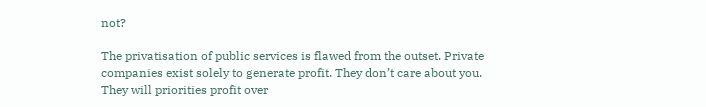not?

The privatisation of public services is flawed from the outset. Private companies exist solely to generate profit. They don’t care about you.  They will priorities profit over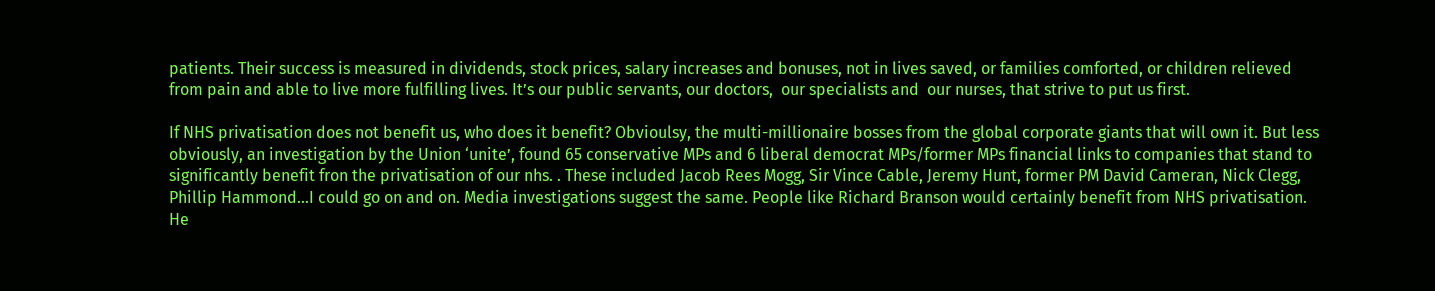patients. Their success is measured in dividends, stock prices, salary increases and bonuses, not in lives saved, or families comforted, or children relieved from pain and able to live more fulfilling lives. It’s our public servants, our doctors,  our specialists and  our nurses, that strive to put us first.

If NHS privatisation does not benefit us, who does it benefit? Obvioulsy, the multi-millionaire bosses from the global corporate giants that will own it. But less obviously, an investigation by the Union ‘unite’, found 65 conservative MPs and 6 liberal democrat MPs/former MPs financial links to companies that stand to significantly benefit fron the privatisation of our nhs. . These included Jacob Rees Mogg, Sir Vince Cable, Jeremy Hunt, former PM David Cameran, Nick Clegg, Phillip Hammond…I could go on and on. Media investigations suggest the same. People like Richard Branson would certainly benefit from NHS privatisation. He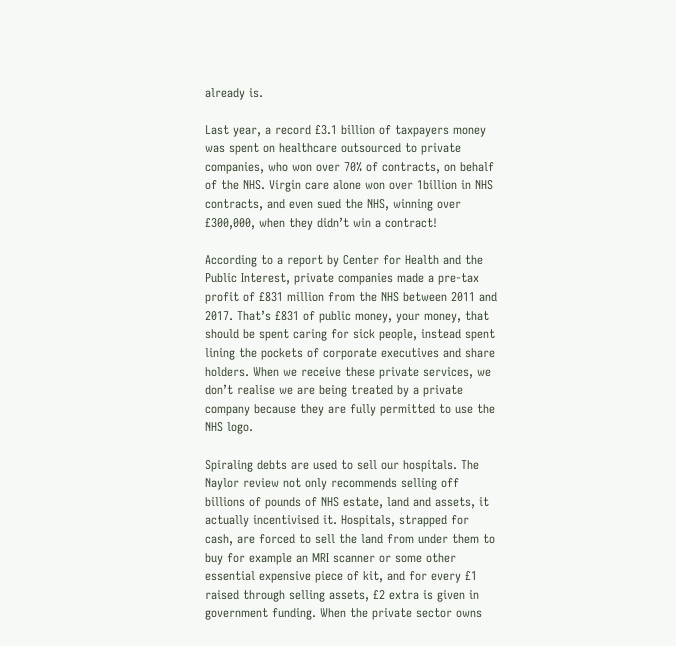already is.

Last year, a record £3.1 billion of taxpayers money was spent on healthcare outsourced to private companies, who won over 70% of contracts, on behalf of the NHS. Virgin care alone won over 1billion in NHS contracts, and even sued the NHS, winning over £300,000, when they didn’t win a contract!

According to a report by Center for Health and the Public Interest, private companies made a pre-tax profit of £831 million from the NHS between 2011 and 2017. That’s £831 of public money, your money, that should be spent caring for sick people, instead spent lining the pockets of corporate executives and share holders. When we receive these private services, we don’t realise we are being treated by a private company because they are fully permitted to use the NHS logo.

Spiraling debts are used to sell our hospitals. The Naylor review not only recommends selling off billions of pounds of NHS estate, land and assets, it actually incentivised it. Hospitals, strapped for cash, are forced to sell the land from under them to buy for example an MRI scanner or some other essential expensive piece of kit, and for every £1 raised through selling assets, £2 extra is given in government funding. When the private sector owns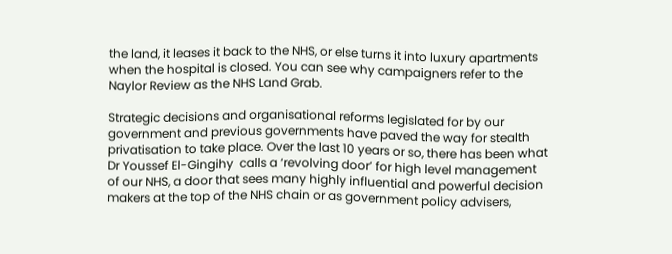the land, it leases it back to the NHS, or else turns it into luxury apartments when the hospital is closed. You can see why campaigners refer to the Naylor Review as the NHS Land Grab.

Strategic decisions and organisational reforms legislated for by our government and previous governments have paved the way for stealth privatisation to take place. Over the last 10 years or so, there has been what Dr Youssef El-Gingihy  calls a ‘revolving door’ for high level management of our NHS, a door that sees many highly influential and powerful decision makers at the top of the NHS chain or as government policy advisers,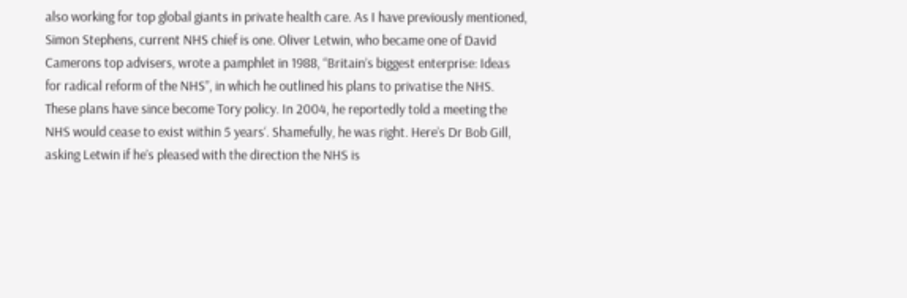also working for top global giants in private health care. As I have previously mentioned, Simon Stephens, current NHS chief is one. Oliver Letwin, who became one of David Camerons top advisers, wrote a pamphlet in 1988, “Britain’s biggest enterprise: Ideas for radical reform of the NHS”, in which he outlined his plans to privatise the NHS. These plans have since become Tory policy. In 2004, he reportedly told a meeting the NHS would cease to exist within 5 years‘. Shamefully, he was right. Here’s Dr Bob Gill, asking Letwin if he’s pleased with the direction the NHS is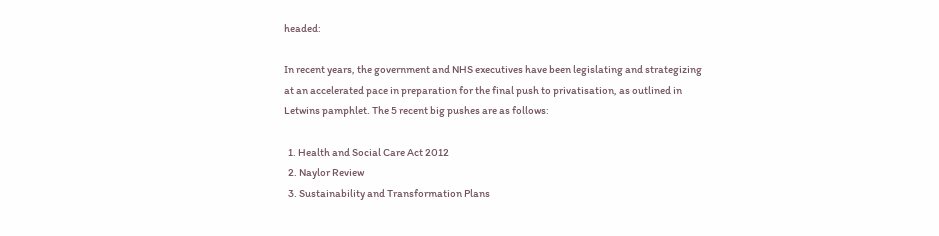headed:

In recent years, the government and NHS executives have been legislating and strategizing at an accelerated pace in preparation for the final push to privatisation, as outlined in Letwins pamphlet. The 5 recent big pushes are as follows:

  1. Health and Social Care Act 2012
  2. Naylor Review
  3. Sustainability and Transformation Plans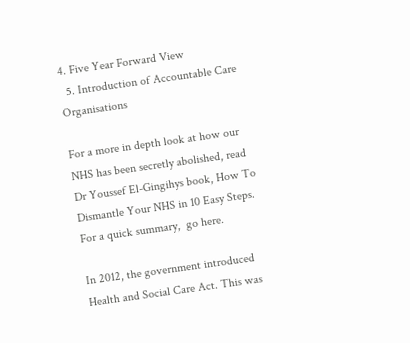4. Five Year Forward View
  5. Introduction of Accountable Care Organisations

For a more in depth look at how our NHS has been secretly abolished, read Dr Youssef El-Gingihys book, How To Dismantle Your NHS in 10 Easy Steps. For a quick summary,  go here.

In 2012, the government introduced Health and Social Care Act. This was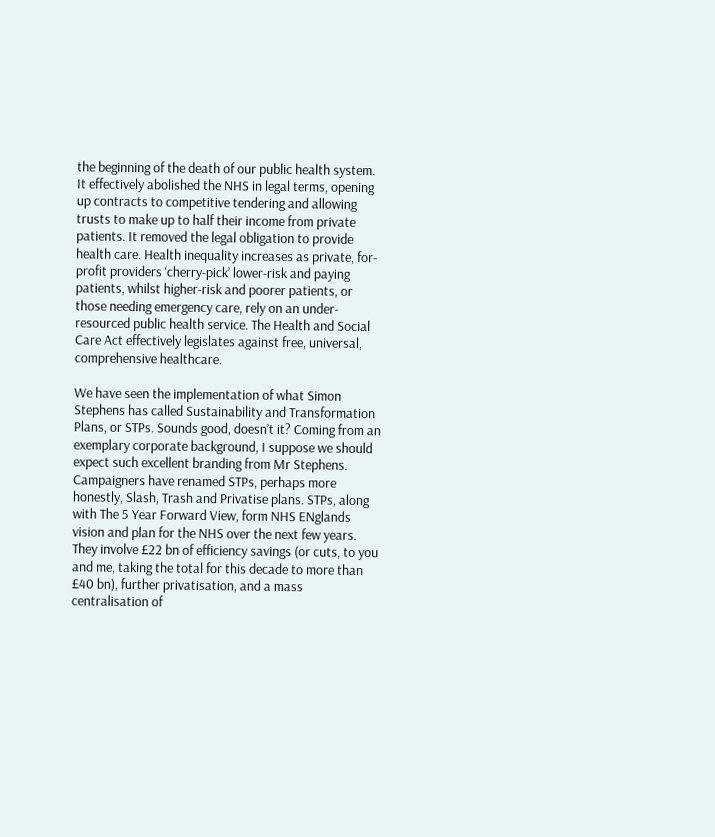the beginning of the death of our public health system. It effectively abolished the NHS in legal terms, opening up contracts to competitive tendering and allowing trusts to make up to half their income from private patients. It removed the legal obligation to provide health care. Health inequality increases as private, for-profit providers ‘cherry-pick’ lower-risk and paying patients, whilst higher-risk and poorer patients, or those needing emergency care, rely on an under-resourced public health service. The Health and Social Care Act effectively legislates against free, universal, comprehensive healthcare.

We have seen the implementation of what Simon Stephens has called Sustainability and Transformation Plans, or STPs. Sounds good, doesn’t it? Coming from an exemplary corporate background, I suppose we should expect such excellent branding from Mr Stephens. Campaigners have renamed STPs, perhaps more honestly, Slash, Trash and Privatise plans. STPs, along with The 5 Year Forward View, form NHS ENglands vision and plan for the NHS over the next few years. They involve £22 bn of efficiency savings (or cuts, to you and me, taking the total for this decade to more than £40 bn), further privatisation, and a mass centralisation of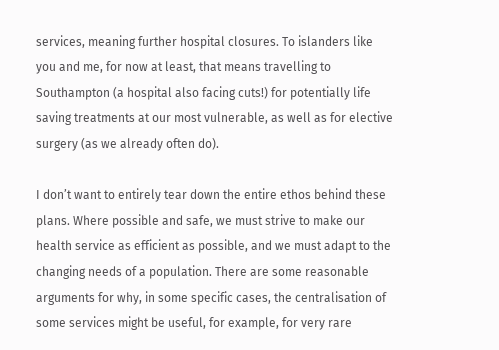services, meaning further hospital closures. To islanders like you and me, for now at least, that means travelling to Southampton (a hospital also facing cuts!) for potentially life saving treatments at our most vulnerable, as well as for elective surgery (as we already often do).

I don’t want to entirely tear down the entire ethos behind these plans. Where possible and safe, we must strive to make our health service as efficient as possible, and we must adapt to the changing needs of a population. There are some reasonable arguments for why, in some specific cases, the centralisation of some services might be useful, for example, for very rare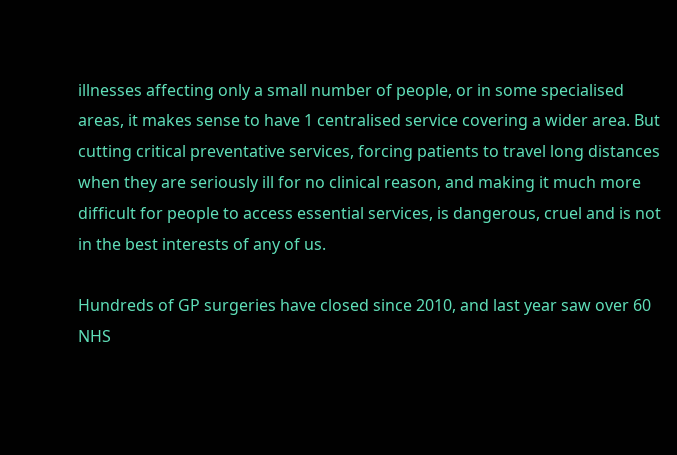illnesses affecting only a small number of people, or in some specialised areas, it makes sense to have 1 centralised service covering a wider area. But cutting critical preventative services, forcing patients to travel long distances when they are seriously ill for no clinical reason, and making it much more difficult for people to access essential services, is dangerous, cruel and is not in the best interests of any of us.

Hundreds of GP surgeries have closed since 2010, and last year saw over 60 NHS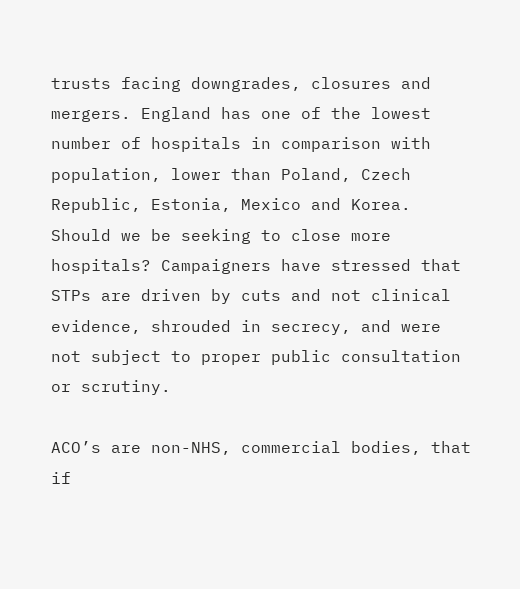trusts facing downgrades, closures and mergers. England has one of the lowest number of hospitals in comparison with population, lower than Poland, Czech Republic, Estonia, Mexico and Korea. Should we be seeking to close more hospitals? Campaigners have stressed that STPs are driven by cuts and not clinical evidence, shrouded in secrecy, and were not subject to proper public consultation or scrutiny.

ACO’s are non-NHS, commercial bodies, that if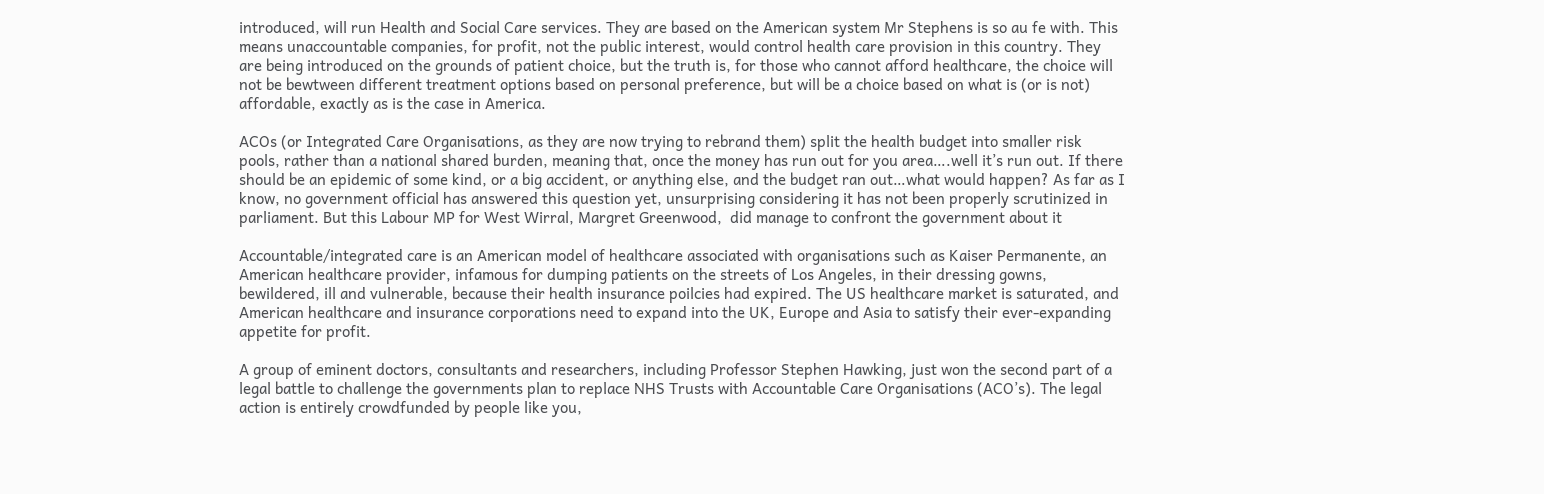introduced, will run Health and Social Care services. They are based on the American system Mr Stephens is so au fe with. This means unaccountable companies, for profit, not the public interest, would control health care provision in this country. They are being introduced on the grounds of patient choice, but the truth is, for those who cannot afford healthcare, the choice will not be bewtween different treatment options based on personal preference, but will be a choice based on what is (or is not) affordable, exactly as is the case in America.

ACOs (or Integrated Care Organisations, as they are now trying to rebrand them) split the health budget into smaller risk pools, rather than a national shared burden, meaning that, once the money has run out for you area….well it’s run out. If there should be an epidemic of some kind, or a big accident, or anything else, and the budget ran out…what would happen? As far as I know, no government official has answered this question yet, unsurprising considering it has not been properly scrutinized in parliament. But this Labour MP for West Wirral, Margret Greenwood,  did manage to confront the government about it

Accountable/integrated care is an American model of healthcare associated with organisations such as Kaiser Permanente, an American healthcare provider, infamous for dumping patients on the streets of Los Angeles, in their dressing gowns, bewildered, ill and vulnerable, because their health insurance poilcies had expired. The US healthcare market is saturated, and American healthcare and insurance corporations need to expand into the UK, Europe and Asia to satisfy their ever-expanding appetite for profit.

A group of eminent doctors, consultants and researchers, including Professor Stephen Hawking, just won the second part of a legal battle to challenge the governments plan to replace NHS Trusts with Accountable Care Organisations (ACO’s). The legal action is entirely crowdfunded by people like you,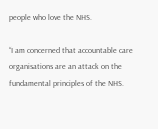people who love the NHS.

“I am concerned that accountable care organisations are an attack on the fundamental principles of the NHS.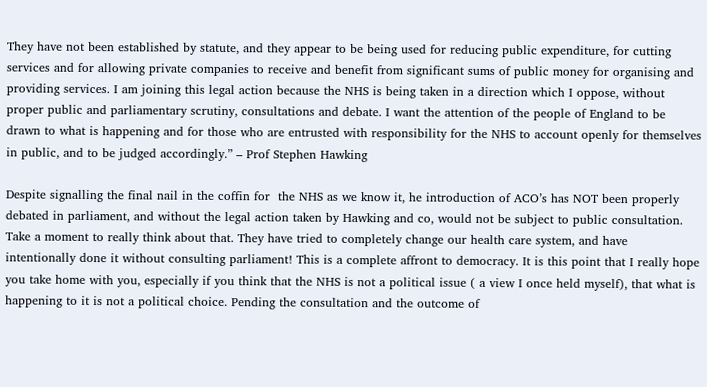They have not been established by statute, and they appear to be being used for reducing public expenditure, for cutting services and for allowing private companies to receive and benefit from significant sums of public money for organising and providing services. I am joining this legal action because the NHS is being taken in a direction which I oppose, without proper public and parliamentary scrutiny, consultations and debate. I want the attention of the people of England to be drawn to what is happening and for those who are entrusted with responsibility for the NHS to account openly for themselves in public, and to be judged accordingly.” – Prof Stephen Hawking

Despite signalling the final nail in the coffin for  the NHS as we know it, he introduction of ACO’s has NOT been properly debated in parliament, and without the legal action taken by Hawking and co, would not be subject to public consultation. Take a moment to really think about that. They have tried to completely change our health care system, and have intentionally done it without consulting parliament! This is a complete affront to democracy. It is this point that I really hope you take home with you, especially if you think that the NHS is not a political issue ( a view I once held myself), that what is happening to it is not a political choice. Pending the consultation and the outcome of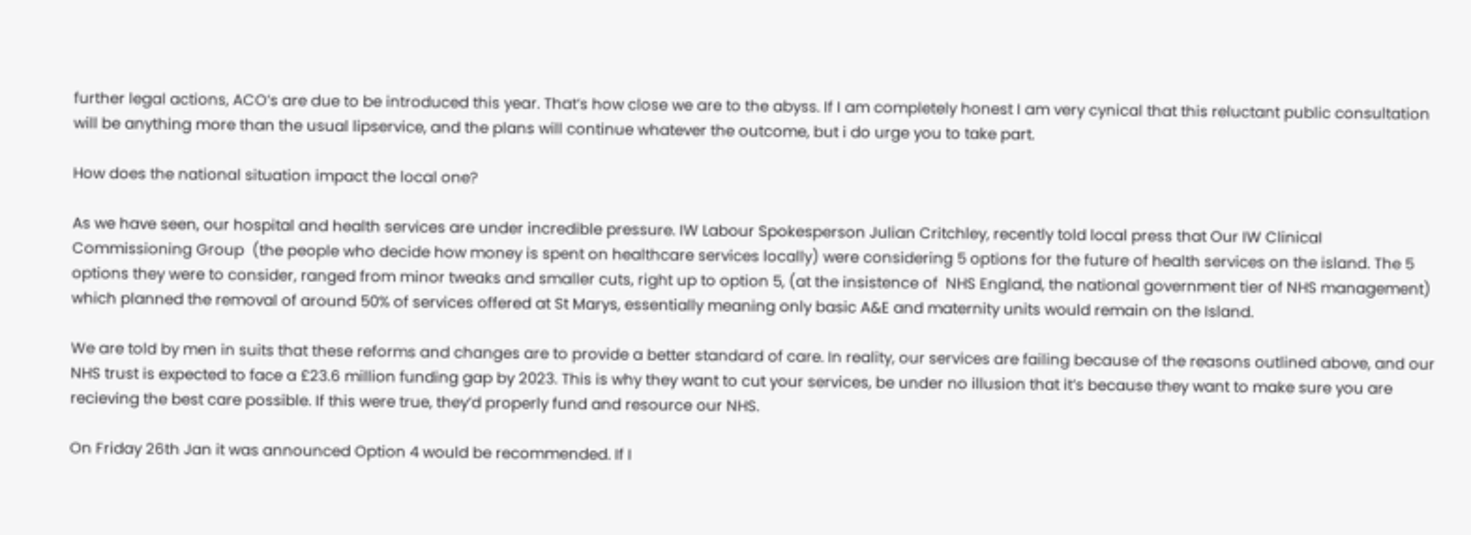further legal actions, ACO’s are due to be introduced this year. That’s how close we are to the abyss. If I am completely honest I am very cynical that this reluctant public consultation will be anything more than the usual lipservice, and the plans will continue whatever the outcome, but i do urge you to take part.

How does the national situation impact the local one?

As we have seen, our hospital and health services are under incredible pressure. IW Labour Spokesperson Julian Critchley, recently told local press that Our IW Clinical Commissioning Group  (the people who decide how money is spent on healthcare services locally) were considering 5 options for the future of health services on the island. The 5 options they were to consider, ranged from minor tweaks and smaller cuts, right up to option 5, (at the insistence of  NHS England, the national government tier of NHS management) which planned the removal of around 50% of services offered at St Marys, essentially meaning only basic A&E and maternity units would remain on the Island.

We are told by men in suits that these reforms and changes are to provide a better standard of care. In reality, our services are failing because of the reasons outlined above, and our NHS trust is expected to face a £23.6 million funding gap by 2023. This is why they want to cut your services, be under no illusion that it’s because they want to make sure you are recieving the best care possible. If this were true, they’d properly fund and resource our NHS.

On Friday 26th Jan it was announced Option 4 would be recommended. If I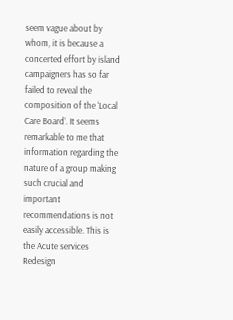seem vague about by whom, it is because a concerted effort by island campaigners has so far failed to reveal the composition of the ‘Local Care Board’. It seems remarkable to me that information regarding the nature of a group making such crucial and important recommendations is not easily accessible. This is the Acute services Redesign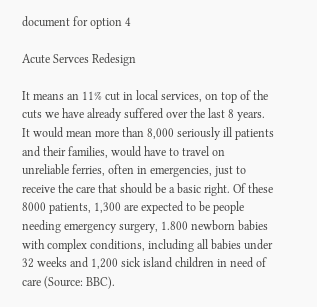document for option 4

Acute Servces Redesign

It means an 11% cut in local services, on top of the cuts we have already suffered over the last 8 years. It would mean more than 8,000 seriously ill patients and their families, would have to travel on unreliable ferries, often in emergencies, just to receive the care that should be a basic right. Of these 8000 patients, 1,300 are expected to be people needing emergency surgery, 1.800 newborn babies with complex conditions, including all babies under 32 weeks and 1,200 sick island children in need of care (Source: BBC).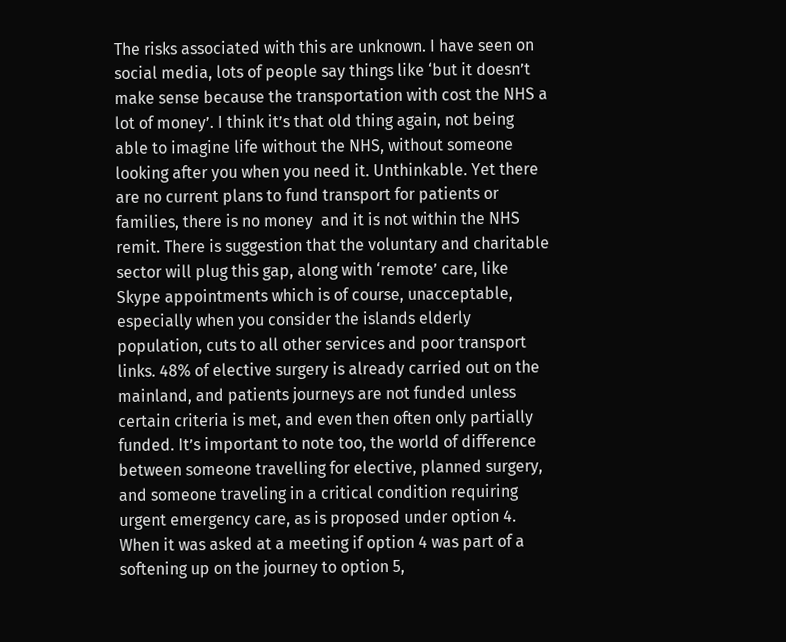The risks associated with this are unknown. I have seen on social media, lots of people say things like ‘but it doesn’t make sense because the transportation with cost the NHS a lot of money’. I think it’s that old thing again, not being able to imagine life without the NHS, without someone looking after you when you need it. Unthinkable. Yet there are no current plans to fund transport for patients or families, there is no money  and it is not within the NHS remit. There is suggestion that the voluntary and charitable sector will plug this gap, along with ‘remote’ care, like Skype appointments which is of course, unacceptable, especially when you consider the islands elderly population, cuts to all other services and poor transport links. 48% of elective surgery is already carried out on the mainland, and patients journeys are not funded unless certain criteria is met, and even then often only partially funded. It’s important to note too, the world of difference between someone travelling for elective, planned surgery, and someone traveling in a critical condition requiring urgent emergency care, as is proposed under option 4. When it was asked at a meeting if option 4 was part of a softening up on the journey to option 5,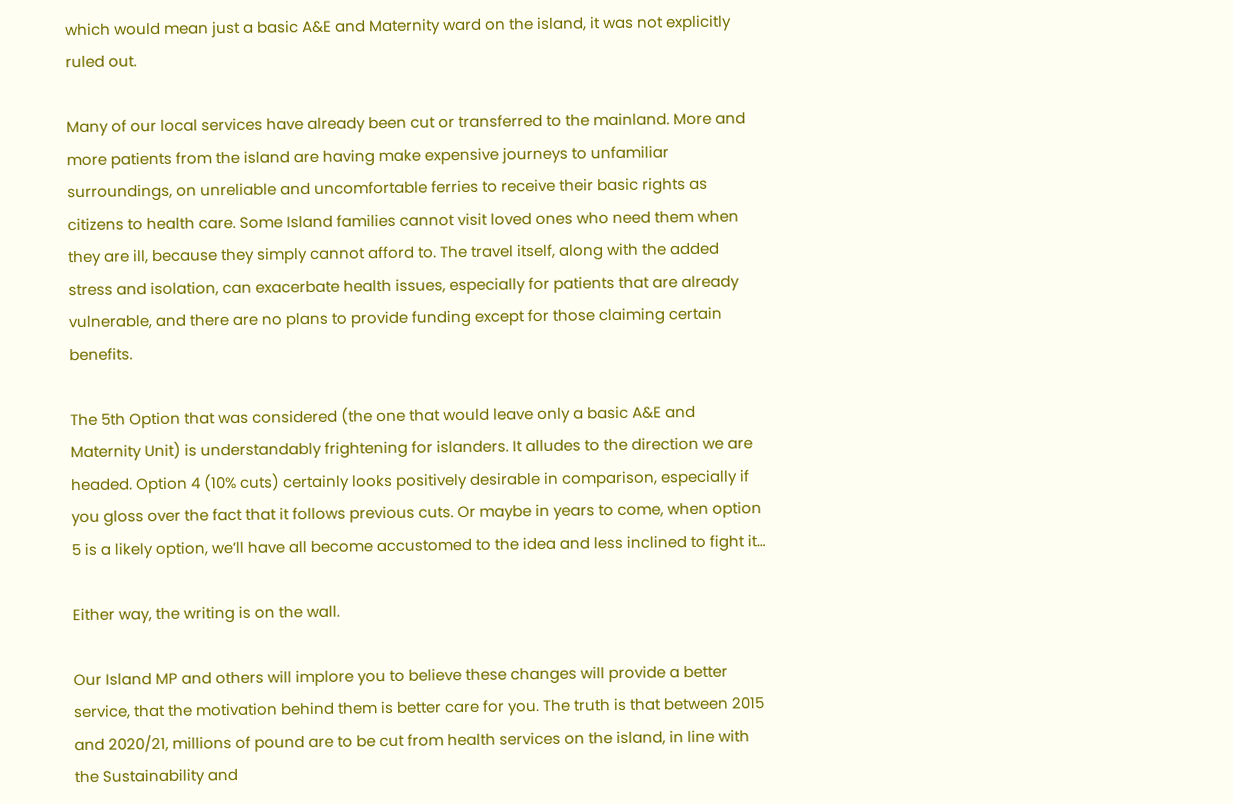which would mean just a basic A&E and Maternity ward on the island, it was not explicitly ruled out.

Many of our local services have already been cut or transferred to the mainland. More and more patients from the island are having make expensive journeys to unfamiliar surroundings, on unreliable and uncomfortable ferries to receive their basic rights as citizens to health care. Some Island families cannot visit loved ones who need them when they are ill, because they simply cannot afford to. The travel itself, along with the added stress and isolation, can exacerbate health issues, especially for patients that are already vulnerable, and there are no plans to provide funding except for those claiming certain benefits.

The 5th Option that was considered (the one that would leave only a basic A&E and Maternity Unit) is understandably frightening for islanders. It alludes to the direction we are headed. Option 4 (10% cuts) certainly looks positively desirable in comparison, especially if you gloss over the fact that it follows previous cuts. Or maybe in years to come, when option 5 is a likely option, we’ll have all become accustomed to the idea and less inclined to fight it…

Either way, the writing is on the wall.

Our Island MP and others will implore you to believe these changes will provide a better service, that the motivation behind them is better care for you. The truth is that between 2015 and 2020/21, millions of pound are to be cut from health services on the island, in line with the Sustainability and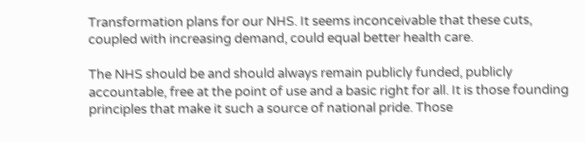Transformation plans for our NHS. It seems inconceivable that these cuts, coupled with increasing demand, could equal better health care.

The NHS should be and should always remain publicly funded, publicly accountable, free at the point of use and a basic right for all. It is those founding principles that make it such a source of national pride. Those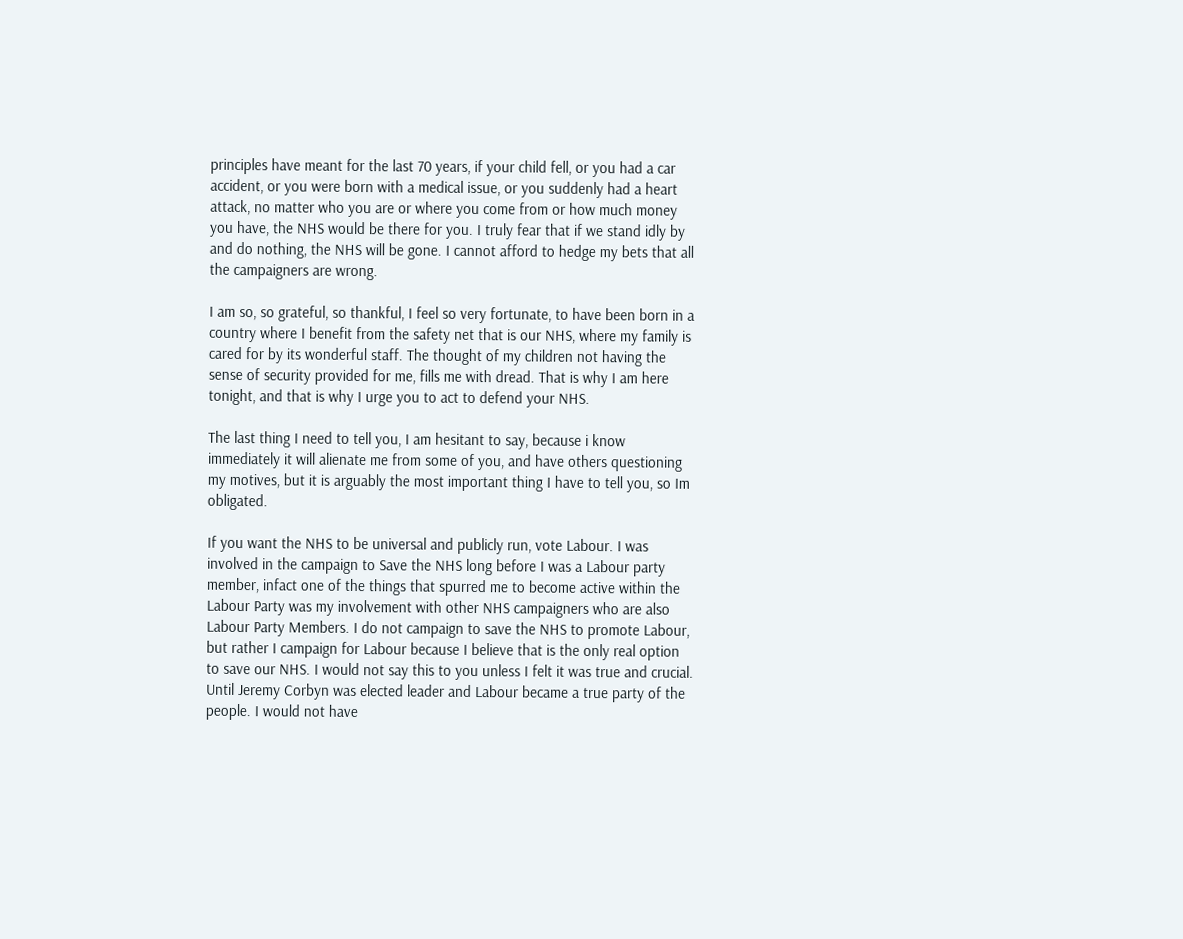principles have meant for the last 70 years, if your child fell, or you had a car accident, or you were born with a medical issue, or you suddenly had a heart attack, no matter who you are or where you come from or how much money you have, the NHS would be there for you. I truly fear that if we stand idly by and do nothing, the NHS will be gone. I cannot afford to hedge my bets that all the campaigners are wrong.

I am so, so grateful, so thankful, I feel so very fortunate, to have been born in a country where I benefit from the safety net that is our NHS, where my family is cared for by its wonderful staff. The thought of my children not having the sense of security provided for me, fills me with dread. That is why I am here tonight, and that is why I urge you to act to defend your NHS.

The last thing I need to tell you, I am hesitant to say, because i know immediately it will alienate me from some of you, and have others questioning my motives, but it is arguably the most important thing I have to tell you, so Im obligated.

If you want the NHS to be universal and publicly run, vote Labour. I was involved in the campaign to Save the NHS long before I was a Labour party member, infact one of the things that spurred me to become active within the Labour Party was my involvement with other NHS campaigners who are also Labour Party Members. I do not campaign to save the NHS to promote Labour, but rather I campaign for Labour because I believe that is the only real option to save our NHS. I would not say this to you unless I felt it was true and crucial. Until Jeremy Corbyn was elected leader and Labour became a true party of the people. I would not have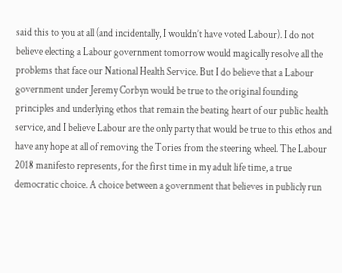said this to you at all (and incidentally, I wouldn’t have voted Labour). I do not believe electing a Labour government tomorrow would magically resolve all the problems that face our National Health Service. But I do believe that a Labour government under Jeremy Corbyn would be true to the original founding principles and underlying ethos that remain the beating heart of our public health service, and I believe Labour are the only party that would be true to this ethos and have any hope at all of removing the Tories from the steering wheel. The Labour 2018 manifesto represents, for the first time in my adult life time, a true democratic choice. A choice between a government that believes in publicly run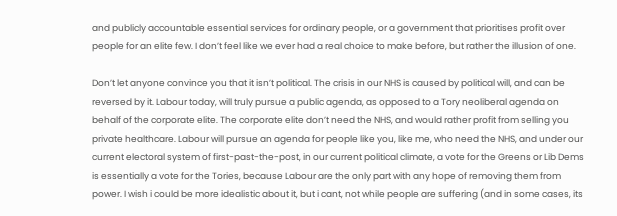and publicly accountable essential services for ordinary people, or a government that prioritises profit over people for an elite few. I don’t feel like we ever had a real choice to make before, but rather the illusion of one.

Don’t let anyone convince you that it isn’t political. The crisis in our NHS is caused by political will, and can be reversed by it. Labour today, will truly pursue a public agenda, as opposed to a Tory neoliberal agenda on behalf of the corporate elite. The corporate elite don’t need the NHS, and would rather profit from selling you private healthcare. Labour will pursue an agenda for people like you, like me, who need the NHS, and under our current electoral system of first-past-the-post, in our current political climate, a vote for the Greens or Lib Dems is essentially a vote for the Tories, because Labour are the only part with any hope of removing them from power. I wish i could be more idealistic about it, but i cant, not while people are suffering (and in some cases, its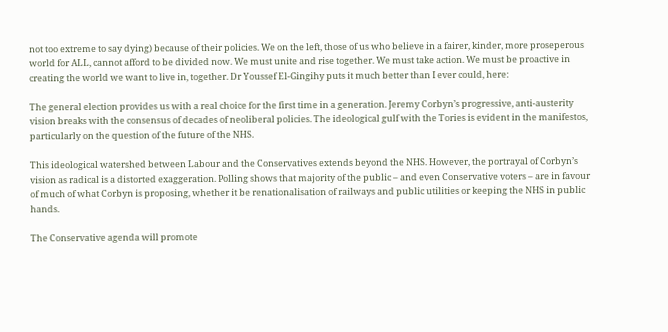not too extreme to say dying) because of their policies. We on the left, those of us who believe in a fairer, kinder, more proseperous world for ALL, cannot afford to be divided now. We must unite and rise together. We must take action. We must be proactive in creating the world we want to live in, together. Dr Youssef El-Gingihy puts it much better than I ever could, here:

The general election provides us with a real choice for the first time in a generation. Jeremy Corbyn’s progressive, anti-austerity vision breaks with the consensus of decades of neoliberal policies. The ideological gulf with the Tories is evident in the manifestos, particularly on the question of the future of the NHS.

This ideological watershed between Labour and the Conservatives extends beyond the NHS. However, the portrayal of Corbyn’s vision as radical is a distorted exaggeration. Polling shows that majority of the public – and even Conservative voters – are in favour of much of what Corbyn is proposing, whether it be renationalisation of railways and public utilities or keeping the NHS in public hands.

The Conservative agenda will promote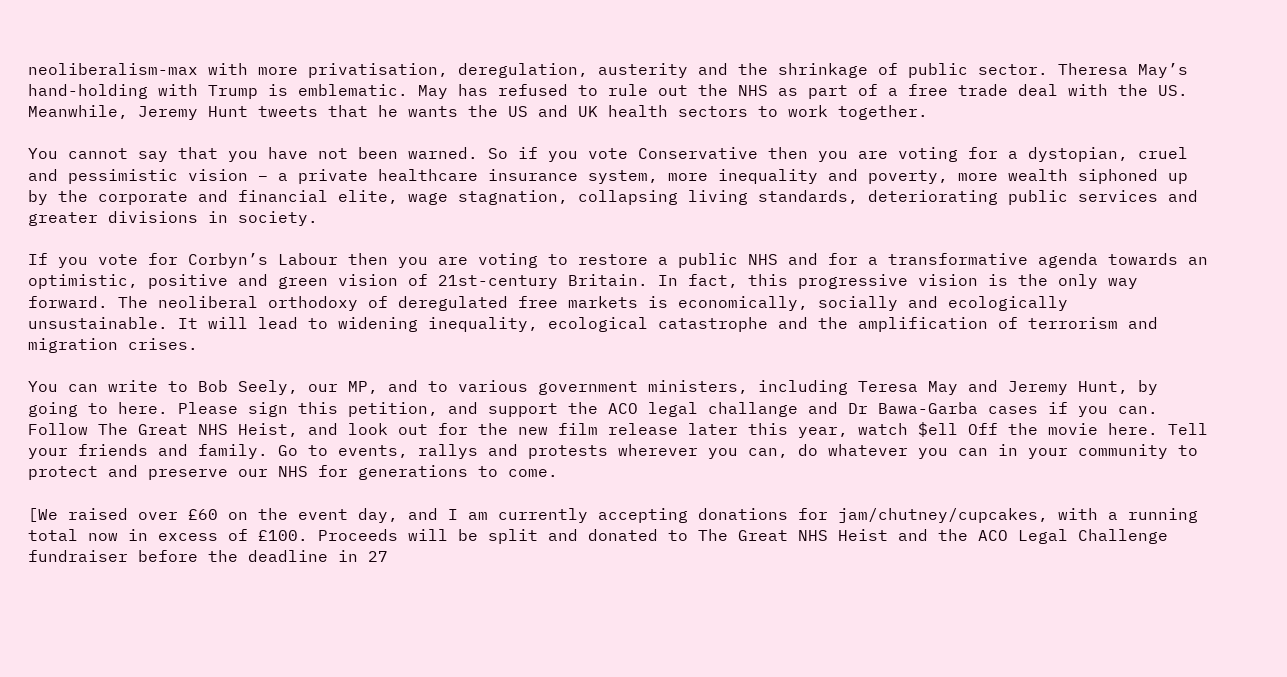neoliberalism-max with more privatisation, deregulation, austerity and the shrinkage of public sector. Theresa May’s hand-holding with Trump is emblematic. May has refused to rule out the NHS as part of a free trade deal with the US. Meanwhile, Jeremy Hunt tweets that he wants the US and UK health sectors to work together.

You cannot say that you have not been warned. So if you vote Conservative then you are voting for a dystopian, cruel and pessimistic vision – a private healthcare insurance system, more inequality and poverty, more wealth siphoned up by the corporate and financial elite, wage stagnation, collapsing living standards, deteriorating public services and greater divisions in society.

If you vote for Corbyn’s Labour then you are voting to restore a public NHS and for a transformative agenda towards an optimistic, positive and green vision of 21st-century Britain. In fact, this progressive vision is the only way forward. The neoliberal orthodoxy of deregulated free markets is economically, socially and ecologically unsustainable. It will lead to widening inequality, ecological catastrophe and the amplification of terrorism and migration crises.

You can write to Bob Seely, our MP, and to various government ministers, including Teresa May and Jeremy Hunt, by going to here. Please sign this petition, and support the ACO legal challange and Dr Bawa-Garba cases if you can. Follow The Great NHS Heist, and look out for the new film release later this year, watch $ell Off the movie here. Tell your friends and family. Go to events, rallys and protests wherever you can, do whatever you can in your community to protect and preserve our NHS for generations to come.

[We raised over £60 on the event day, and I am currently accepting donations for jam/chutney/cupcakes, with a running total now in excess of £100. Proceeds will be split and donated to The Great NHS Heist and the ACO Legal Challenge fundraiser before the deadline in 27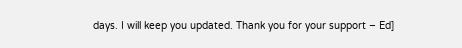days. I will keep you updated. Thank you for your support – Ed]